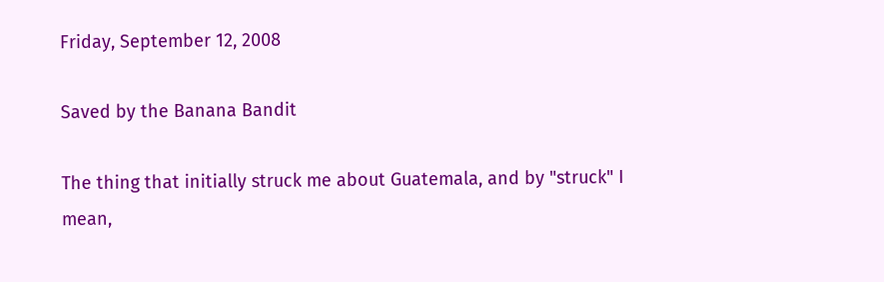Friday, September 12, 2008

Saved by the Banana Bandit

The thing that initially struck me about Guatemala, and by "struck" I mean,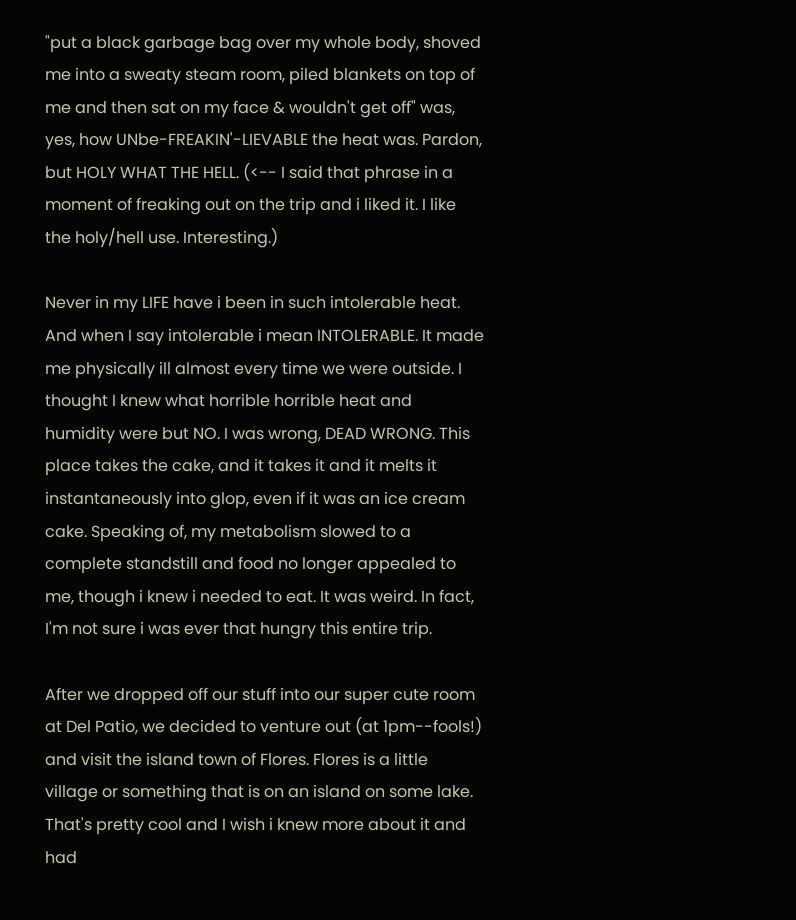"put a black garbage bag over my whole body, shoved me into a sweaty steam room, piled blankets on top of me and then sat on my face & wouldn't get off" was, yes, how UNbe-FREAKIN'-LIEVABLE the heat was. Pardon, but HOLY WHAT THE HELL. (<-- I said that phrase in a moment of freaking out on the trip and i liked it. I like the holy/hell use. Interesting.)

Never in my LIFE have i been in such intolerable heat. And when I say intolerable i mean INTOLERABLE. It made me physically ill almost every time we were outside. I thought I knew what horrible horrible heat and humidity were but NO. I was wrong, DEAD WRONG. This place takes the cake, and it takes it and it melts it instantaneously into glop, even if it was an ice cream cake. Speaking of, my metabolism slowed to a complete standstill and food no longer appealed to me, though i knew i needed to eat. It was weird. In fact, I'm not sure i was ever that hungry this entire trip.

After we dropped off our stuff into our super cute room at Del Patio, we decided to venture out (at 1pm--fools!) and visit the island town of Flores. Flores is a little village or something that is on an island on some lake. That's pretty cool and I wish i knew more about it and had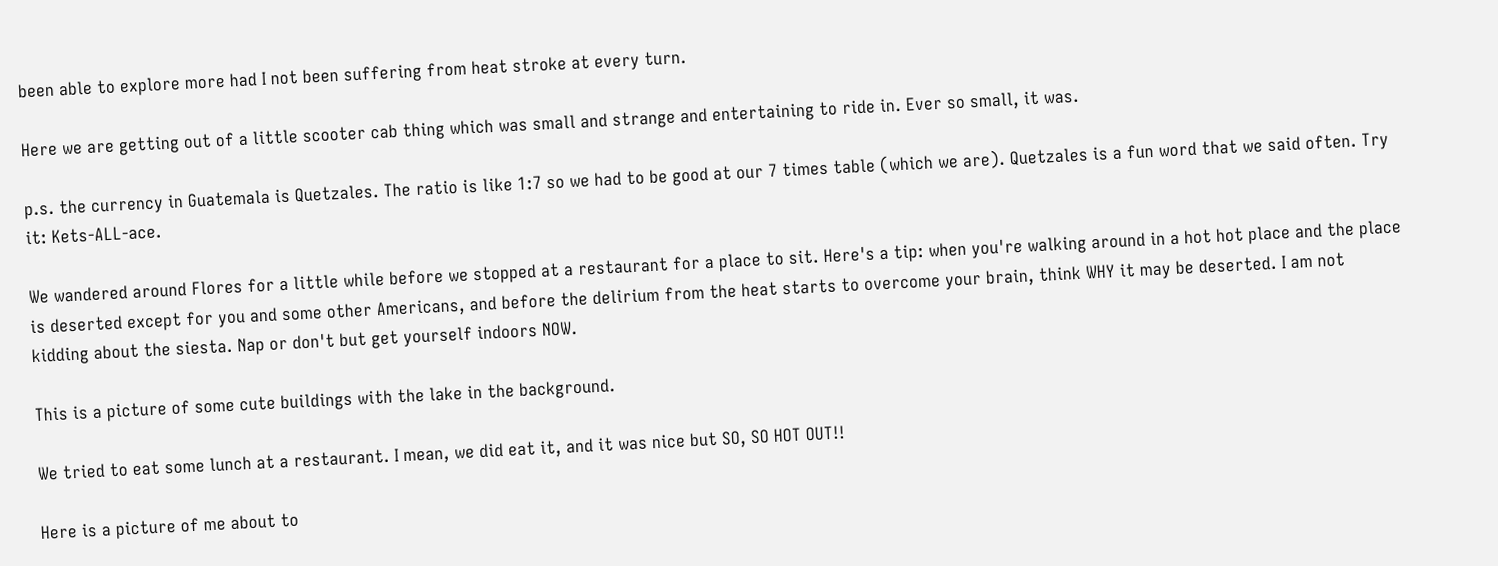been able to explore more had I not been suffering from heat stroke at every turn.

Here we are getting out of a little scooter cab thing which was small and strange and entertaining to ride in. Ever so small, it was.

p.s. the currency in Guatemala is Quetzales. The ratio is like 1:7 so we had to be good at our 7 times table (which we are). Quetzales is a fun word that we said often. Try it: Kets-ALL-ace.

We wandered around Flores for a little while before we stopped at a restaurant for a place to sit. Here's a tip: when you're walking around in a hot hot place and the place is deserted except for you and some other Americans, and before the delirium from the heat starts to overcome your brain, think WHY it may be deserted. I am not kidding about the siesta. Nap or don't but get yourself indoors NOW.

This is a picture of some cute buildings with the lake in the background.

We tried to eat some lunch at a restaurant. I mean, we did eat it, and it was nice but SO, SO HOT OUT!!

Here is a picture of me about to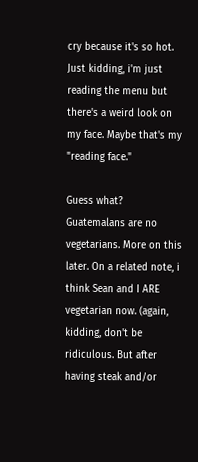cry because it's so hot. Just kidding, i'm just reading the menu but there's a weird look on my face. Maybe that's my "reading face."

Guess what? Guatemalans are no vegetarians. More on this later. On a related note, i think Sean and I ARE vegetarian now. (again, kidding, don't be ridiculous. But after having steak and/or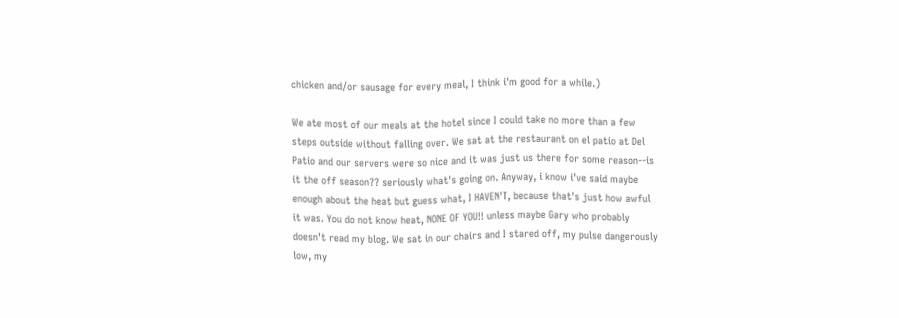chicken and/or sausage for every meal, I think i'm good for a while.)

We ate most of our meals at the hotel since I could take no more than a few steps outside without falling over. We sat at the restaurant on el patio at Del Patio and our servers were so nice and it was just us there for some reason--is it the off season?? seriously what's going on. Anyway, i know i've said maybe enough about the heat but guess what, I HAVEN'T, because that's just how awful it was. You do not know heat, NONE OF YOU!! unless maybe Gary who probably doesn't read my blog. We sat in our chairs and I stared off, my pulse dangerously low, my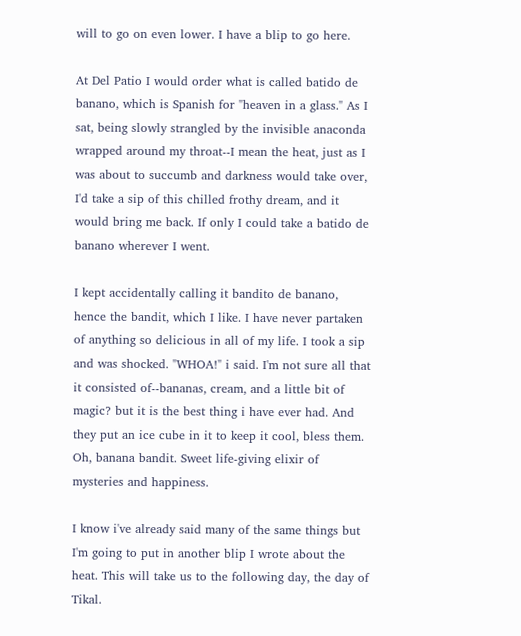will to go on even lower. I have a blip to go here.

At Del Patio I would order what is called batido de banano, which is Spanish for "heaven in a glass." As I sat, being slowly strangled by the invisible anaconda wrapped around my throat--I mean the heat, just as I was about to succumb and darkness would take over, I'd take a sip of this chilled frothy dream, and it would bring me back. If only I could take a batido de banano wherever I went.

I kept accidentally calling it bandito de banano, hence the bandit, which I like. I have never partaken of anything so delicious in all of my life. I took a sip and was shocked. "WHOA!" i said. I'm not sure all that it consisted of--bananas, cream, and a little bit of magic? but it is the best thing i have ever had. And they put an ice cube in it to keep it cool, bless them. Oh, banana bandit. Sweet life-giving elixir of mysteries and happiness.

I know i've already said many of the same things but I'm going to put in another blip I wrote about the heat. This will take us to the following day, the day of Tikal.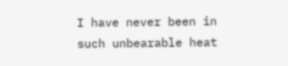I have never been in such unbearable heat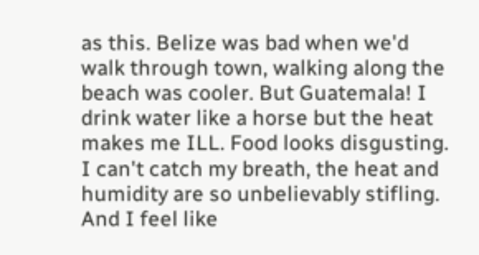as this. Belize was bad when we'd walk through town, walking along the beach was cooler. But Guatemala! I drink water like a horse but the heat makes me ILL. Food looks disgusting. I can't catch my breath, the heat and humidity are so unbelievably stifling. And I feel like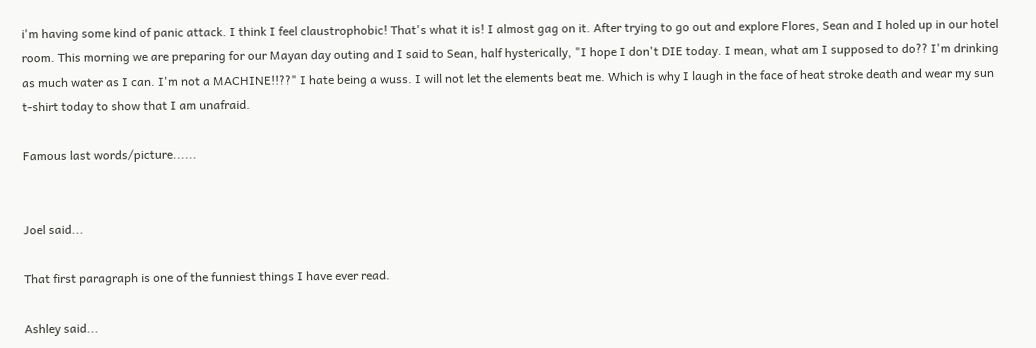i'm having some kind of panic attack. I think I feel claustrophobic! That's what it is! I almost gag on it. After trying to go out and explore Flores, Sean and I holed up in our hotel room. This morning we are preparing for our Mayan day outing and I said to Sean, half hysterically, "I hope I don't DIE today. I mean, what am I supposed to do?? I'm drinking as much water as I can. I'm not a MACHINE!!??" I hate being a wuss. I will not let the elements beat me. Which is why I laugh in the face of heat stroke death and wear my sun t-shirt today to show that I am unafraid.

Famous last words/picture......


Joel said...

That first paragraph is one of the funniest things I have ever read.

Ashley said...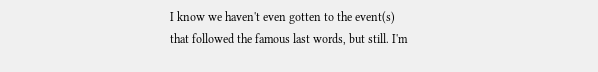I know we haven't even gotten to the event(s) that followed the famous last words, but still. I'm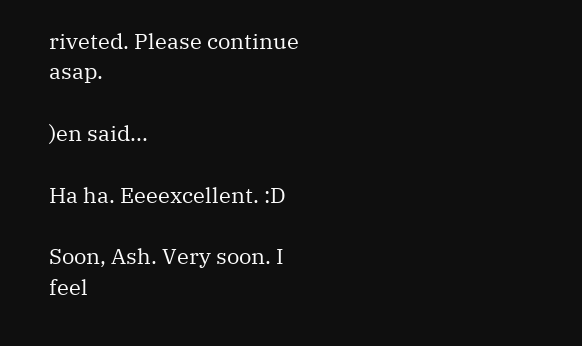riveted. Please continue asap.

)en said...

Ha ha. Eeeexcellent. :D

Soon, Ash. Very soon. I feel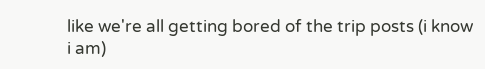like we're all getting bored of the trip posts (i know i am)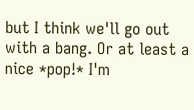but I think we'll go out with a bang. Or at least a nice *pop!* I'm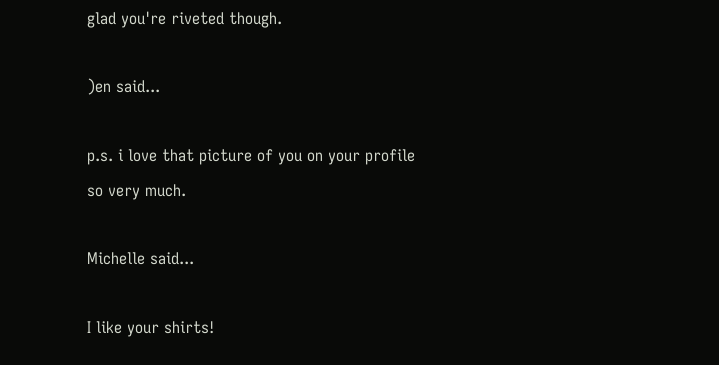glad you're riveted though.

)en said...

p.s. i love that picture of you on your profile so very much.

Michelle said...

I like your shirts!